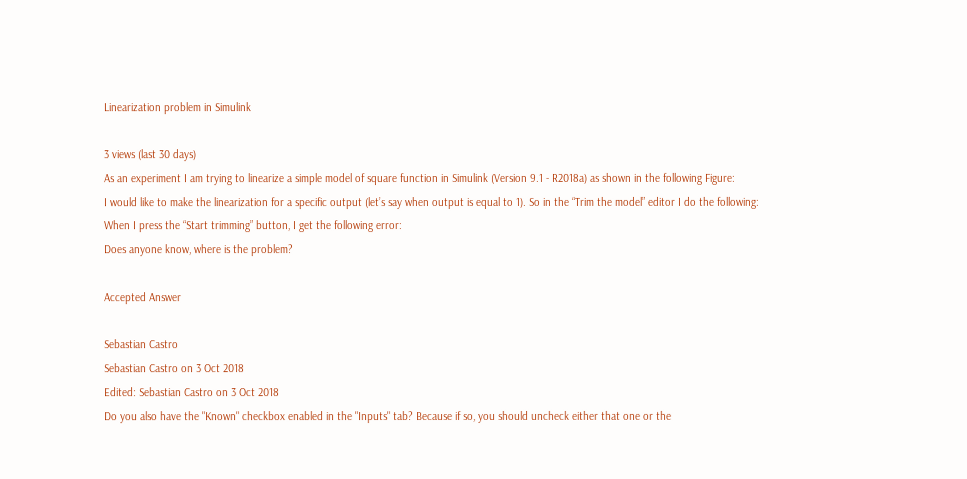Linearization problem in Simulink

3 views (last 30 days)
As an experiment I am trying to linearize a simple model of square function in Simulink (Version 9.1 - R2018a) as shown in the following Figure:
I would like to make the linearization for a specific output (let’s say when output is equal to 1). So in the “Trim the model” editor I do the following:
When I press the “Start trimming” button, I get the following error:
Does anyone know, where is the problem?

Accepted Answer

Sebastian Castro
Sebastian Castro on 3 Oct 2018
Edited: Sebastian Castro on 3 Oct 2018
Do you also have the "Known" checkbox enabled in the "Inputs" tab? Because if so, you should uncheck either that one or the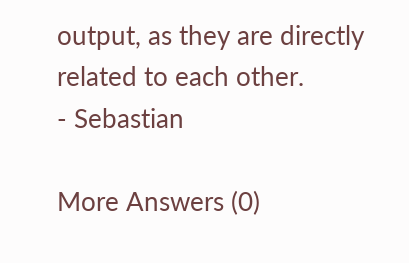output, as they are directly related to each other.
- Sebastian

More Answers (0)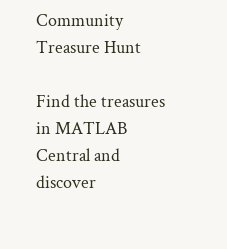Community Treasure Hunt

Find the treasures in MATLAB Central and discover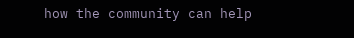how the community can help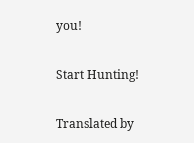you!

Start Hunting!

Translated by